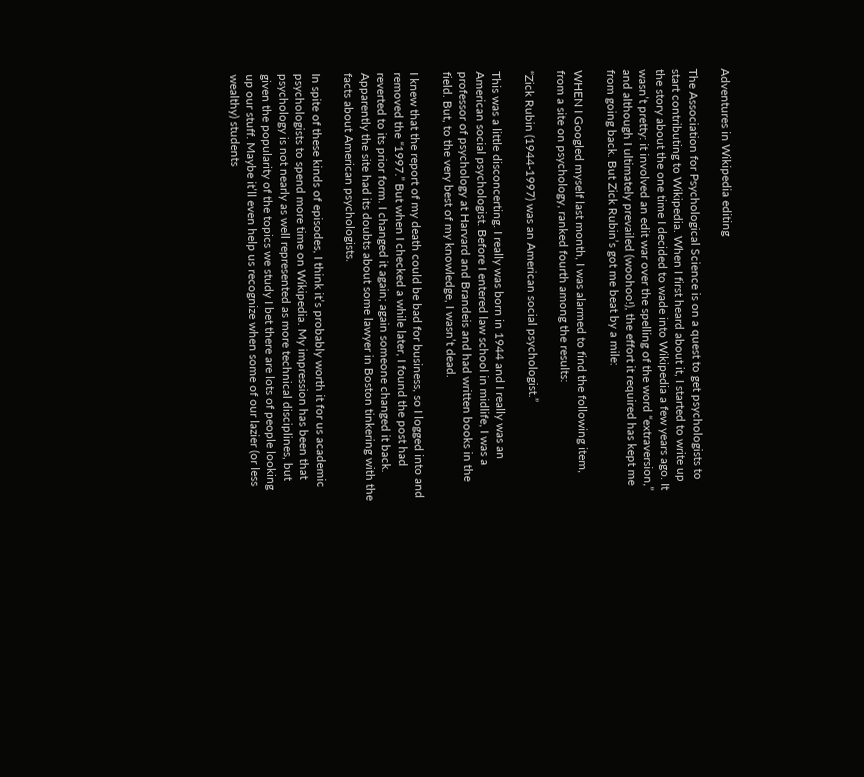Adventures in Wikipedia editing

The Association for Psychological Science is on a quest to get psychologists to start contributing to Wikipedia. When I first heard about it, I started to write up the story about the one time I decided to wade into Wikipedia a few years ago. It wasn’t pretty: it involved an edit war over the spelling of the word “extraversion,” and although I ultimately prevailed (woohoo!), the effort it required has kept me from going back. But Zick Rubin’s got me beat by a mile:

WHEN I Googled myself last month, I was alarmed to find the following item, from a site on psychology, ranked fourth among the results:

“Zick Rubin (1944-1997) was an American social psychologist.”

This was a little disconcerting. I really was born in 1944 and I really was an American social psychologist. Before I entered law school in midlife, I was a professor of psychology at Harvard and Brandeis and had written books in the field. But, to the very best of my knowledge, I wasn’t dead.

I knew that the report of my death could be bad for business, so I logged into and removed the “1997.” But when I checked a while later, I found the post had reverted to its prior form. I changed it again; again someone changed it back. Apparently the site had its doubts about some lawyer in Boston tinkering with the facts about American psychologists.

In spite of these kinds of episodes, I think it’s probably worth it for us academic psychologists to spend more time on Wikipedia. My impression has been that psychology is not nearly as well represented as more technical disciplines, but given the popularity of the topics we study I bet there are lots of people looking up our stuff. Maybe it’ll even help us recognize when some of our lazier (or less wealthy) students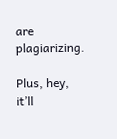are plagiarizing.

Plus, hey, it’ll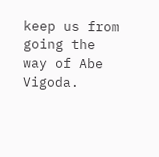keep us from going the way of Abe Vigoda.